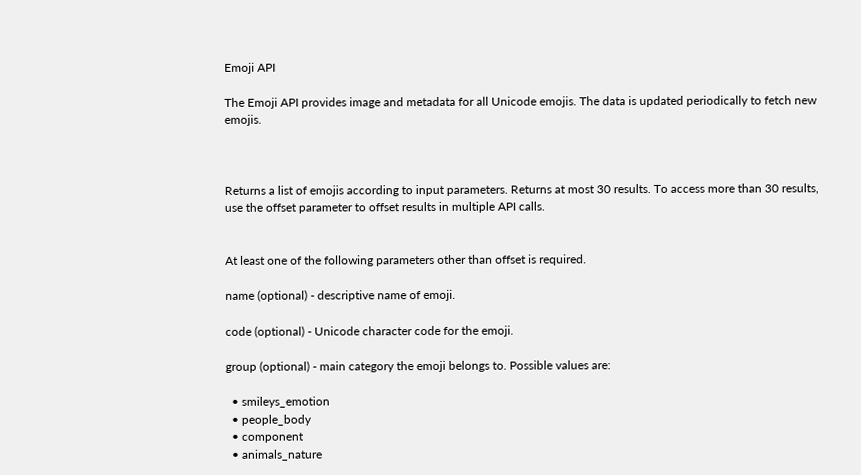Emoji API

The Emoji API provides image and metadata for all Unicode emojis. The data is updated periodically to fetch new emojis.



Returns a list of emojis according to input parameters. Returns at most 30 results. To access more than 30 results, use the offset parameter to offset results in multiple API calls.


At least one of the following parameters other than offset is required.

name (optional) - descriptive name of emoji.

code (optional) - Unicode character code for the emoji.

group (optional) - main category the emoji belongs to. Possible values are:

  • smileys_emotion
  • people_body
  • component
  • animals_nature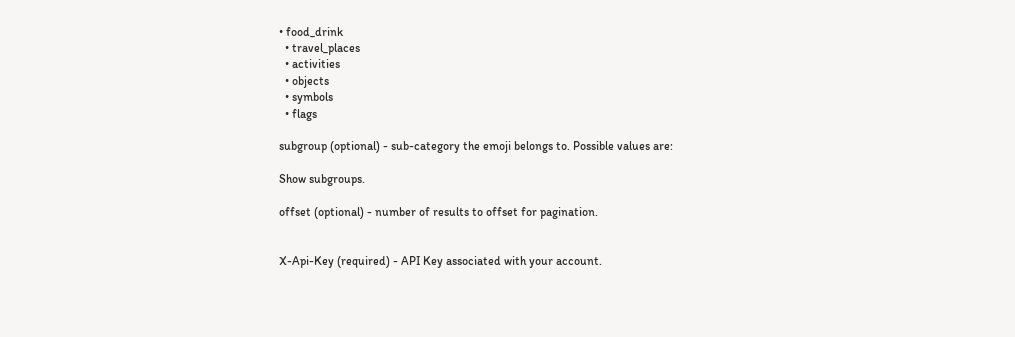• food_drink
  • travel_places
  • activities
  • objects
  • symbols
  • flags

subgroup (optional) - sub-category the emoji belongs to. Possible values are:

Show subgroups.

offset (optional) - number of results to offset for pagination.


X-Api-Key (required) - API Key associated with your account.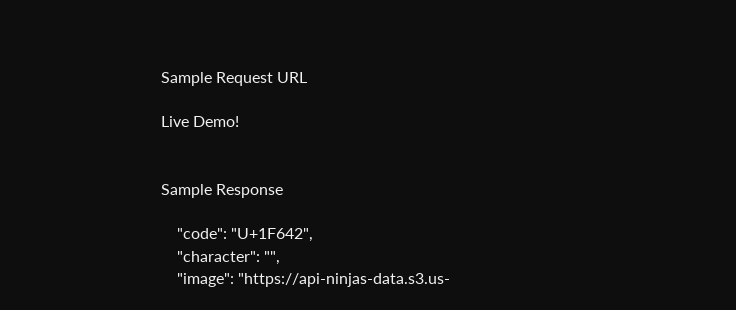Sample Request URL

Live Demo!


Sample Response

    "code": "U+1F642",
    "character": "",
    "image": "https://api-ninjas-data.s3.us-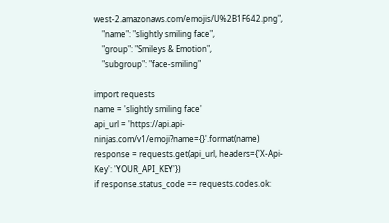west-2.amazonaws.com/emojis/U%2B1F642.png",
    "name": "slightly smiling face",
    "group": "Smileys & Emotion",
    "subgroup": "face-smiling"

import requests
name = 'slightly smiling face'
api_url = 'https://api.api-ninjas.com/v1/emoji?name={}'.format(name)
response = requests.get(api_url, headers={'X-Api-Key': 'YOUR_API_KEY'})
if response.status_code == requests.codes.ok: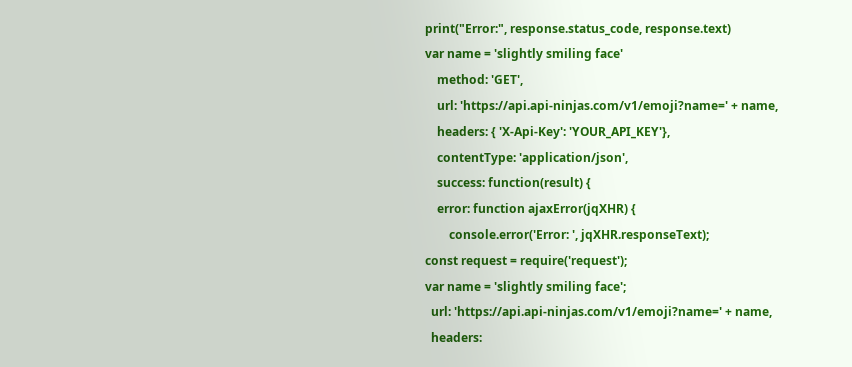print("Error:", response.status_code, response.text)
var name = 'slightly smiling face'
    method: 'GET',
    url: 'https://api.api-ninjas.com/v1/emoji?name=' + name,
    headers: { 'X-Api-Key': 'YOUR_API_KEY'},
    contentType: 'application/json',
    success: function(result) {
    error: function ajaxError(jqXHR) {
        console.error('Error: ', jqXHR.responseText);
const request = require('request');
var name = 'slightly smiling face';
  url: 'https://api.api-ninjas.com/v1/emoji?name=' + name,
  headers: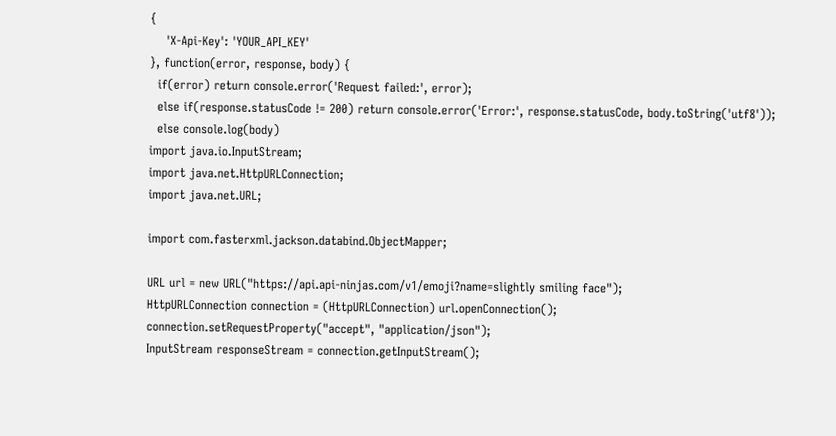{
    'X-Api-Key': 'YOUR_API_KEY'
}, function(error, response, body) {
  if(error) return console.error('Request failed:', error);
  else if(response.statusCode != 200) return console.error('Error:', response.statusCode, body.toString('utf8'));
  else console.log(body)
import java.io.InputStream;
import java.net.HttpURLConnection;
import java.net.URL;

import com.fasterxml.jackson.databind.ObjectMapper;

URL url = new URL("https://api.api-ninjas.com/v1/emoji?name=slightly smiling face");
HttpURLConnection connection = (HttpURLConnection) url.openConnection();
connection.setRequestProperty("accept", "application/json");
InputStream responseStream = connection.getInputStream();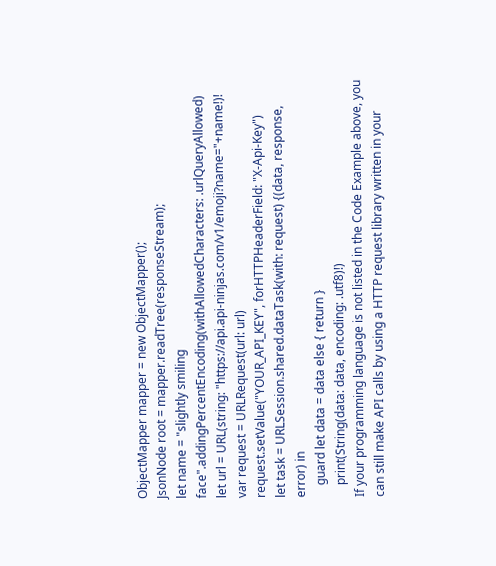ObjectMapper mapper = new ObjectMapper();
JsonNode root = mapper.readTree(responseStream);
let name = "slightly smiling face".addingPercentEncoding(withAllowedCharacters: .urlQueryAllowed)
let url = URL(string: "https://api.api-ninjas.com/v1/emoji?name="+name!)!
var request = URLRequest(url: url)
request.setValue("YOUR_API_KEY", forHTTPHeaderField: "X-Api-Key")
let task = URLSession.shared.dataTask(with: request) {(data, response, error) in
    guard let data = data else { return }
    print(String(data: data, encoding: .utf8)!)
If your programming language is not listed in the Code Example above, you can still make API calls by using a HTTP request library written in your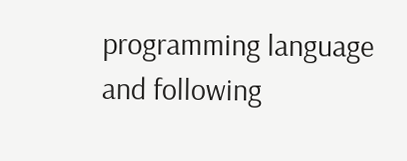programming language and following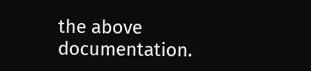the above documentation.